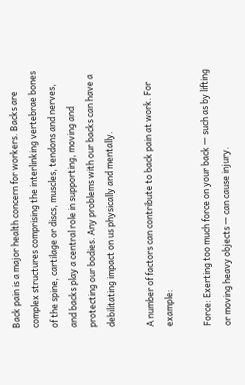Back pain is a major health concern for workers. Backs are complex structures comprising the interlinking vertebrae bones of the spine, cartilage or discs, muscles, tendons and nerves, and backs play a central role in supporting, moving and protecting our bodies. Any problems with our backs can have a debilitating impact on us physically and mentally.

A number of factors can contribute to back pain at work. For example:

Force: Exerting too much force on your back — such as by lifting or moving heavy objects — can cause injury.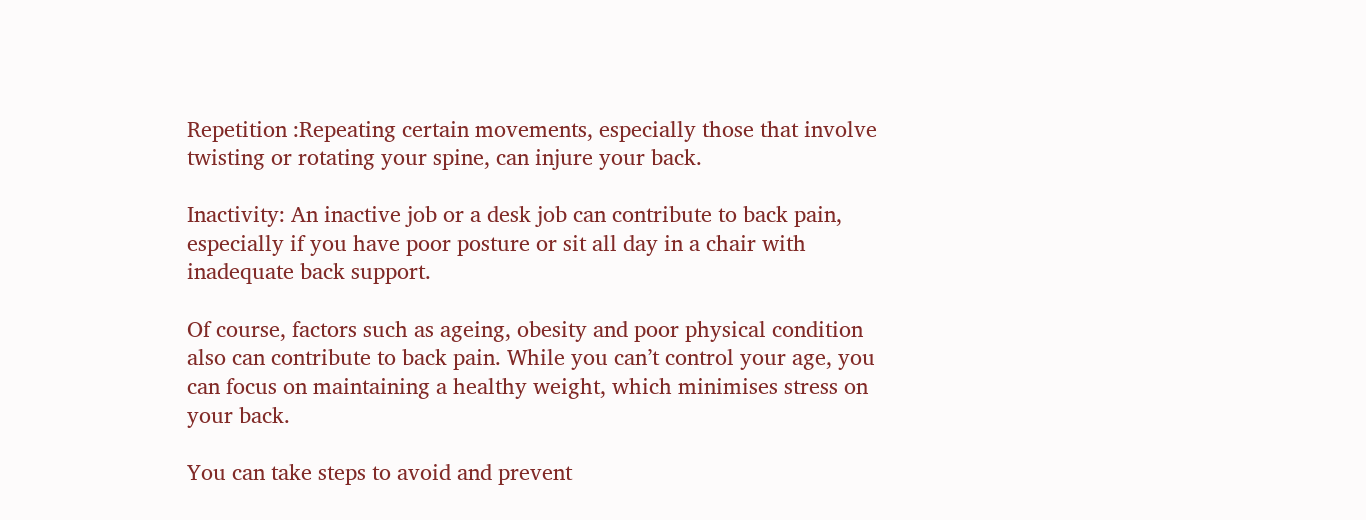Repetition :Repeating certain movements, especially those that involve twisting or rotating your spine, can injure your back.

Inactivity: An inactive job or a desk job can contribute to back pain, especially if you have poor posture or sit all day in a chair with inadequate back support.

Of course, factors such as ageing, obesity and poor physical condition also can contribute to back pain. While you can’t control your age, you can focus on maintaining a healthy weight, which minimises stress on your back.

You can take steps to avoid and prevent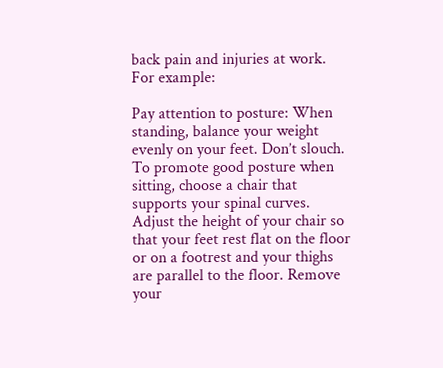back pain and injuries at work. For example:

Pay attention to posture: When standing, balance your weight evenly on your feet. Don’t slouch. To promote good posture when sitting, choose a chair that supports your spinal curves. Adjust the height of your chair so that your feet rest flat on the floor or on a footrest and your thighs are parallel to the floor. Remove your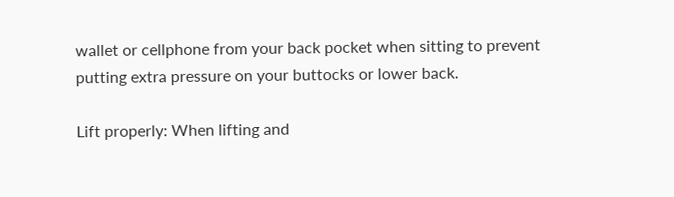wallet or cellphone from your back pocket when sitting to prevent putting extra pressure on your buttocks or lower back.

Lift properly: When lifting and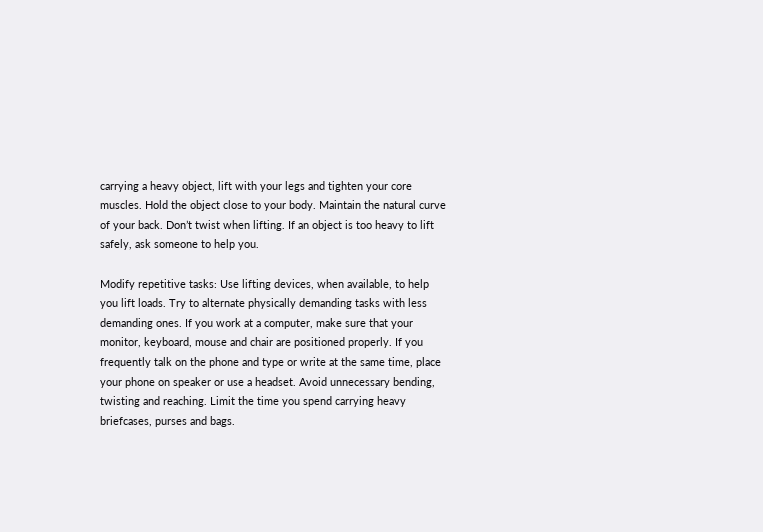carrying a heavy object, lift with your legs and tighten your core muscles. Hold the object close to your body. Maintain the natural curve of your back. Don’t twist when lifting. If an object is too heavy to lift safely, ask someone to help you.

Modify repetitive tasks: Use lifting devices, when available, to help you lift loads. Try to alternate physically demanding tasks with less demanding ones. If you work at a computer, make sure that your monitor, keyboard, mouse and chair are positioned properly. If you frequently talk on the phone and type or write at the same time, place your phone on speaker or use a headset. Avoid unnecessary bending, twisting and reaching. Limit the time you spend carrying heavy briefcases, purses and bags.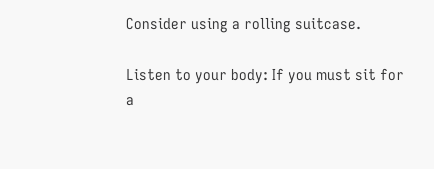Consider using a rolling suitcase.

Listen to your body: If you must sit for a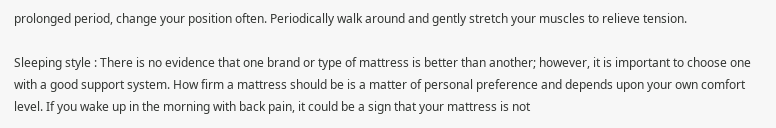prolonged period, change your position often. Periodically walk around and gently stretch your muscles to relieve tension.

Sleeping style : There is no evidence that one brand or type of mattress is better than another; however, it is important to choose one with a good support system. How firm a mattress should be is a matter of personal preference and depends upon your own comfort level. If you wake up in the morning with back pain, it could be a sign that your mattress is not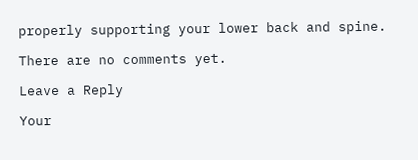properly supporting your lower back and spine.

There are no comments yet.

Leave a Reply

Your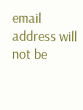email address will not be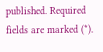published. Required fields are marked (*).